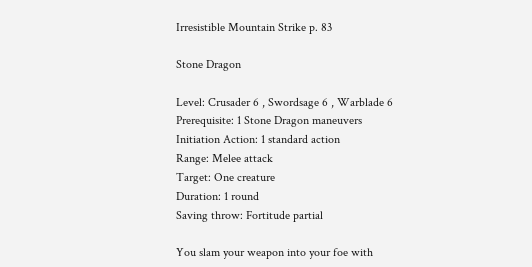Irresistible Mountain Strike p. 83

Stone Dragon

Level: Crusader 6 , Swordsage 6 , Warblade 6
Prerequisite: 1 Stone Dragon maneuvers
Initiation Action: 1 standard action
Range: Melee attack
Target: One creature
Duration: 1 round
Saving throw: Fortitude partial

You slam your weapon into your foe with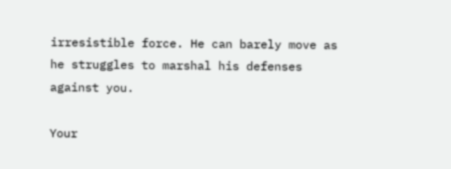irresistible force. He can barely move as he struggles to marshal his defenses against you.

Your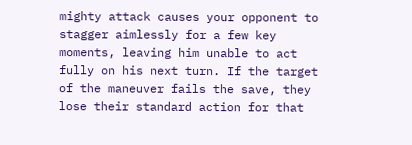mighty attack causes your opponent to stagger aimlessly for a few key moments, leaving him unable to act fully on his next turn. If the target of the maneuver fails the save, they lose their standard action for that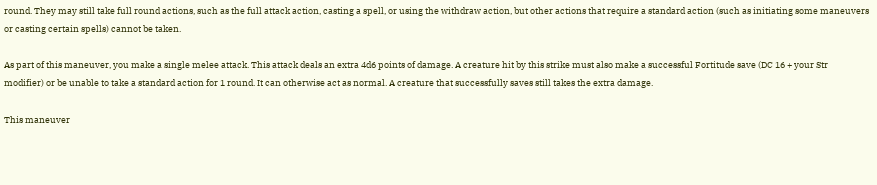round. They may still take full round actions, such as the full attack action, casting a spell, or using the withdraw action, but other actions that require a standard action (such as initiating some maneuvers or casting certain spells) cannot be taken.

As part of this maneuver, you make a single melee attack. This attack deals an extra 4d6 points of damage. A creature hit by this strike must also make a successful Fortitude save (DC 16 + your Str modifier) or be unable to take a standard action for 1 round. It can otherwise act as normal. A creature that successfully saves still takes the extra damage.

This maneuver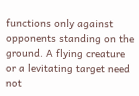functions only against opponents standing on the ground. A flying creature or a levitating target need not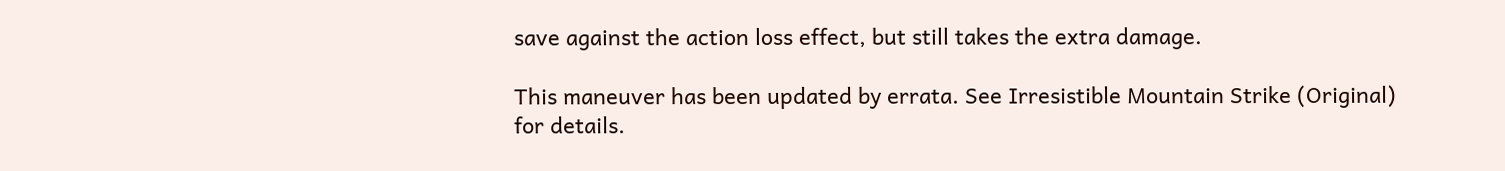save against the action loss effect, but still takes the extra damage.

This maneuver has been updated by errata. See Irresistible Mountain Strike (Original) for details.